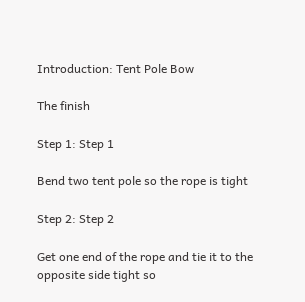Introduction: Tent Pole Bow

The finish

Step 1: Step 1

Bend two tent pole so the rope is tight

Step 2: Step 2

Get one end of the rope and tie it to the opposite side tight so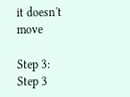it doesn't move

Step 3: Step 3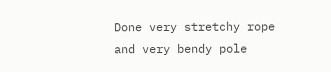Done very stretchy rope and very bendy pole